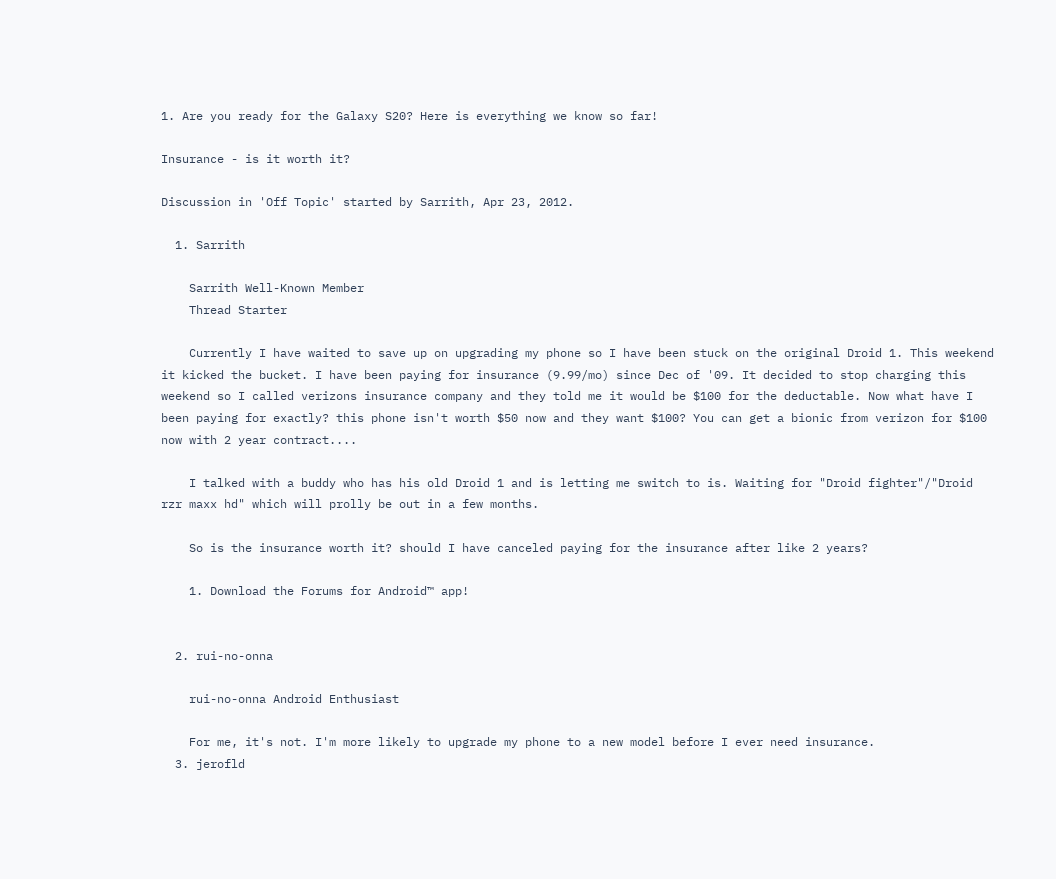1. Are you ready for the Galaxy S20? Here is everything we know so far!

Insurance - is it worth it?

Discussion in 'Off Topic' started by Sarrith, Apr 23, 2012.

  1. Sarrith

    Sarrith Well-Known Member
    Thread Starter

    Currently I have waited to save up on upgrading my phone so I have been stuck on the original Droid 1. This weekend it kicked the bucket. I have been paying for insurance (9.99/mo) since Dec of '09. It decided to stop charging this weekend so I called verizons insurance company and they told me it would be $100 for the deductable. Now what have I been paying for exactly? this phone isn't worth $50 now and they want $100? You can get a bionic from verizon for $100 now with 2 year contract....

    I talked with a buddy who has his old Droid 1 and is letting me switch to is. Waiting for "Droid fighter"/"Droid rzr maxx hd" which will prolly be out in a few months.

    So is the insurance worth it? should I have canceled paying for the insurance after like 2 years?

    1. Download the Forums for Android™ app!


  2. rui-no-onna

    rui-no-onna Android Enthusiast

    For me, it's not. I'm more likely to upgrade my phone to a new model before I ever need insurance.
  3. jerofld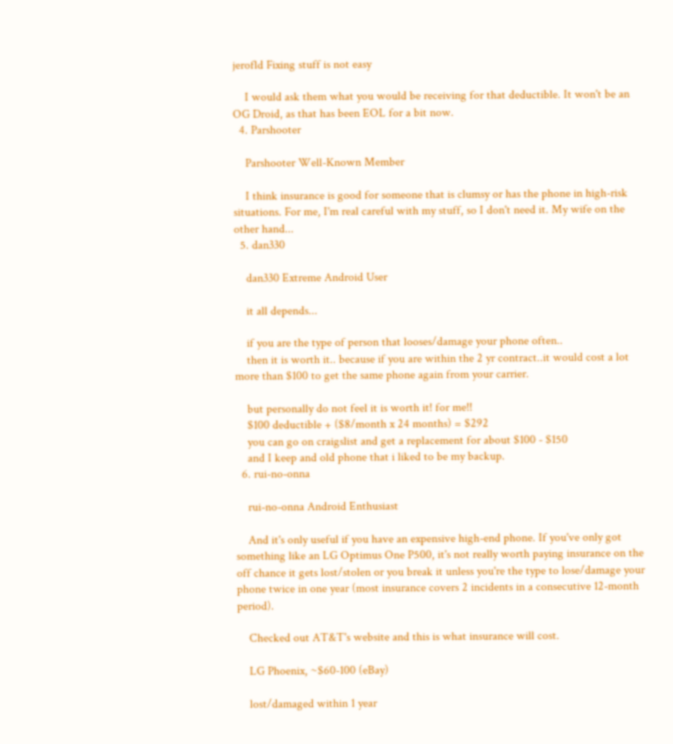jerofld Fixing stuff is not easy

    I would ask them what you would be receiving for that deductible. It won't be an OG Droid, as that has been EOL for a bit now.
  4. Parshooter

    Parshooter Well-Known Member

    I think insurance is good for someone that is clumsy or has the phone in high-risk situations. For me, I'm real careful with my stuff, so I don't need it. My wife on the other hand...
  5. dan330

    dan330 Extreme Android User

    it all depends...

    if you are the type of person that looses/damage your phone often..
    then it is worth it.. because if you are within the 2 yr contract..it would cost a lot more than $100 to get the same phone again from your carrier.

    but personally do not feel it is worth it! for me!!
    $100 deductible + ($8/month x 24 months) = $292
    you can go on craigslist and get a replacement for about $100 - $150
    and I keep and old phone that i liked to be my backup.
  6. rui-no-onna

    rui-no-onna Android Enthusiast

    And it's only useful if you have an expensive high-end phone. If you've only got something like an LG Optimus One P500, it's not really worth paying insurance on the off chance it gets lost/stolen or you break it unless you're the type to lose/damage your phone twice in one year (most insurance covers 2 incidents in a consecutive 12-month period).

    Checked out AT&T's website and this is what insurance will cost.

    LG Phoenix, ~$60-100 (eBay)

    lost/damaged within 1 year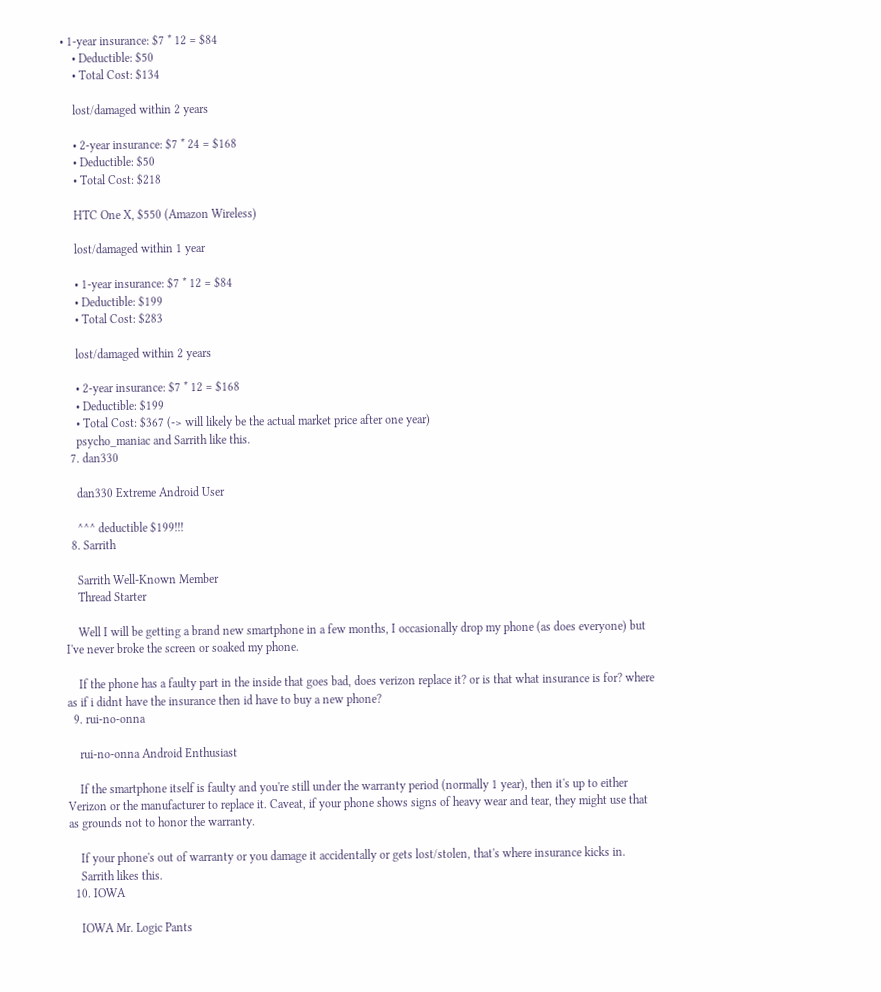• 1-year insurance: $7 * 12 = $84
    • Deductible: $50
    • Total Cost: $134

    lost/damaged within 2 years

    • 2-year insurance: $7 * 24 = $168
    • Deductible: $50
    • Total Cost: $218

    HTC One X, $550 (Amazon Wireless)

    lost/damaged within 1 year

    • 1-year insurance: $7 * 12 = $84
    • Deductible: $199
    • Total Cost: $283

    lost/damaged within 2 years

    • 2-year insurance: $7 * 12 = $168
    • Deductible: $199
    • Total Cost: $367 (-> will likely be the actual market price after one year)
    psycho_maniac and Sarrith like this.
  7. dan330

    dan330 Extreme Android User

    ^^^ deductible $199!!!
  8. Sarrith

    Sarrith Well-Known Member
    Thread Starter

    Well I will be getting a brand new smartphone in a few months, I occasionally drop my phone (as does everyone) but I've never broke the screen or soaked my phone.

    If the phone has a faulty part in the inside that goes bad, does verizon replace it? or is that what insurance is for? where as if i didnt have the insurance then id have to buy a new phone?
  9. rui-no-onna

    rui-no-onna Android Enthusiast

    If the smartphone itself is faulty and you're still under the warranty period (normally 1 year), then it's up to either Verizon or the manufacturer to replace it. Caveat, if your phone shows signs of heavy wear and tear, they might use that as grounds not to honor the warranty.

    If your phone's out of warranty or you damage it accidentally or gets lost/stolen, that's where insurance kicks in.
    Sarrith likes this.
  10. IOWA

    IOWA Mr. Logic Pants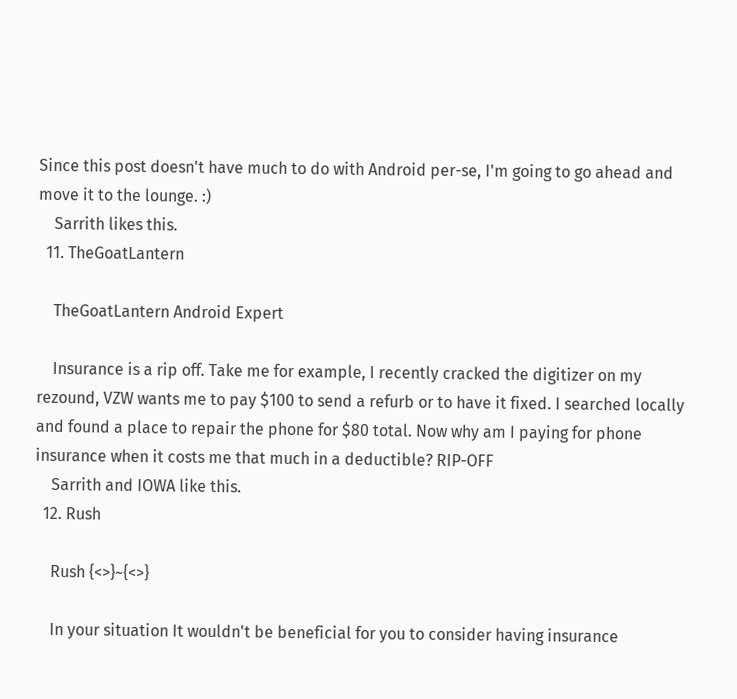Since this post doesn't have much to do with Android per-se, I'm going to go ahead and move it to the lounge. :)
    Sarrith likes this.
  11. TheGoatLantern

    TheGoatLantern Android Expert

    Insurance is a rip off. Take me for example, I recently cracked the digitizer on my rezound, VZW wants me to pay $100 to send a refurb or to have it fixed. I searched locally and found a place to repair the phone for $80 total. Now why am I paying for phone insurance when it costs me that much in a deductible? RIP-OFF
    Sarrith and IOWA like this.
  12. Rush

    Rush {<>}~{<>}

    In your situation It wouldn't be beneficial for you to consider having insurance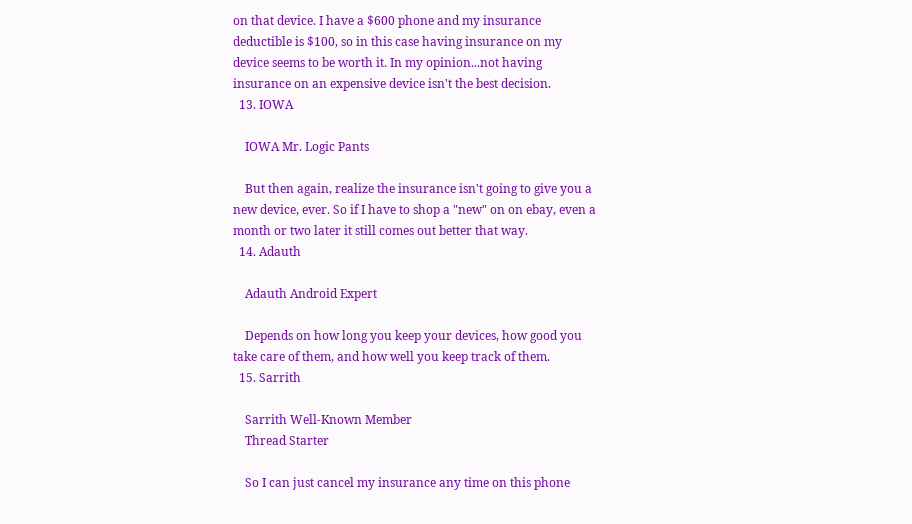on that device. I have a $600 phone and my insurance deductible is $100, so in this case having insurance on my device seems to be worth it. In my opinion...not having insurance on an expensive device isn't the best decision.
  13. IOWA

    IOWA Mr. Logic Pants

    But then again, realize the insurance isn't going to give you a new device, ever. So if I have to shop a "new" on on ebay, even a month or two later it still comes out better that way.
  14. Adauth

    Adauth Android Expert

    Depends on how long you keep your devices, how good you take care of them, and how well you keep track of them.
  15. Sarrith

    Sarrith Well-Known Member
    Thread Starter

    So I can just cancel my insurance any time on this phone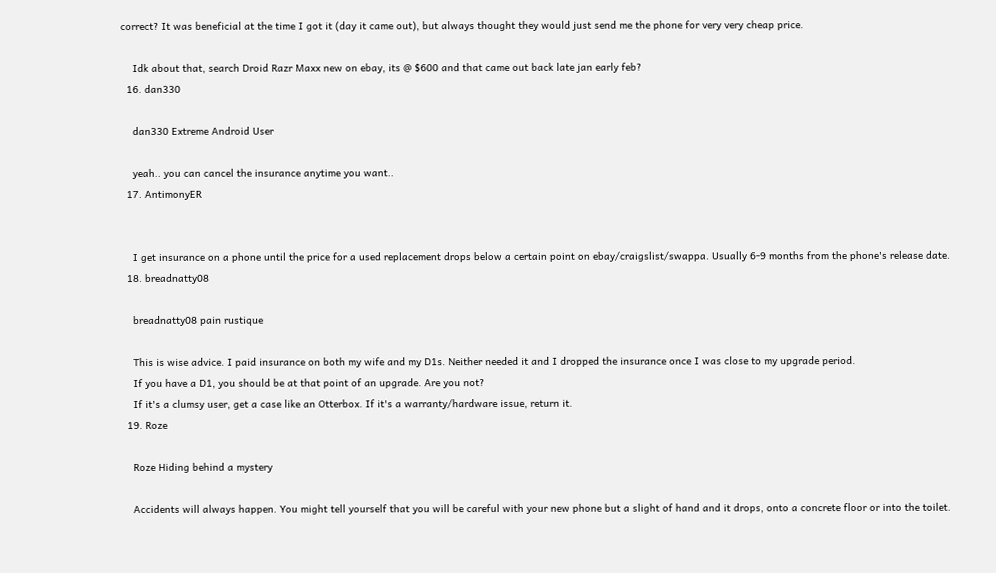correct? It was beneficial at the time I got it (day it came out), but always thought they would just send me the phone for very very cheap price.

    Idk about that, search Droid Razr Maxx new on ebay, its @ $600 and that came out back late jan early feb?
  16. dan330

    dan330 Extreme Android User

    yeah.. you can cancel the insurance anytime you want..
  17. AntimonyER


    I get insurance on a phone until the price for a used replacement drops below a certain point on ebay/craigslist/swappa. Usually 6-9 months from the phone's release date.
  18. breadnatty08

    breadnatty08 pain rustique

    This is wise advice. I paid insurance on both my wife and my D1s. Neither needed it and I dropped the insurance once I was close to my upgrade period.
    If you have a D1, you should be at that point of an upgrade. Are you not?
    If it's a clumsy user, get a case like an Otterbox. If it's a warranty/hardware issue, return it.
  19. Roze

    Roze Hiding behind a mystery

    Accidents will always happen. You might tell yourself that you will be careful with your new phone but a slight of hand and it drops, onto a concrete floor or into the toilet.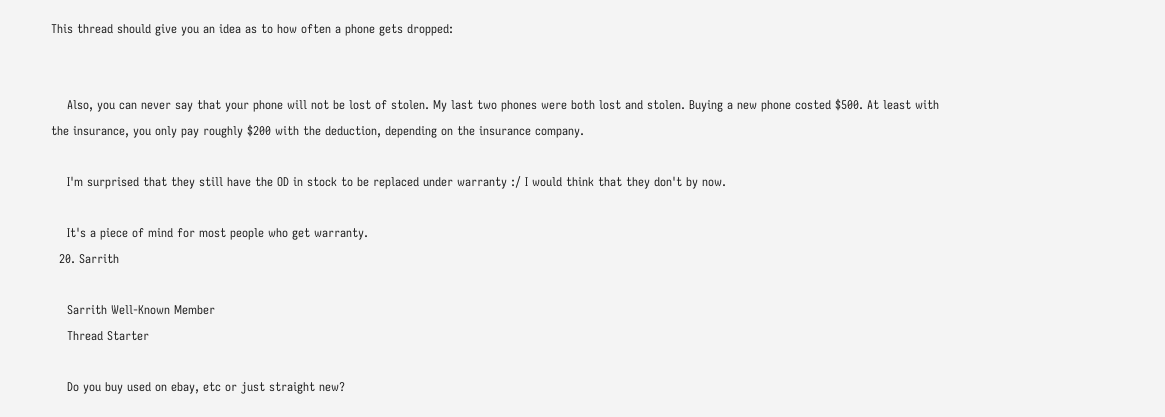This thread should give you an idea as to how often a phone gets dropped:


    Also, you can never say that your phone will not be lost of stolen. My last two phones were both lost and stolen. Buying a new phone costed $500. At least with the insurance, you only pay roughly $200 with the deduction, depending on the insurance company.

    I'm surprised that they still have the OD in stock to be replaced under warranty :/ I would think that they don't by now.

    It's a piece of mind for most people who get warranty.
  20. Sarrith

    Sarrith Well-Known Member
    Thread Starter

    Do you buy used on ebay, etc or just straight new?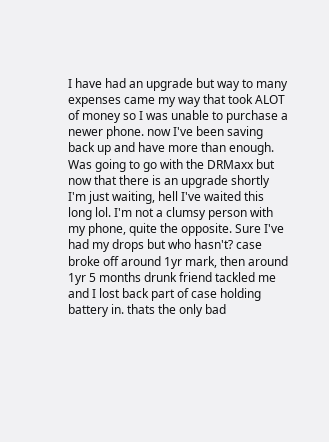I have had an upgrade but way to many expenses came my way that took ALOT of money so I was unable to purchase a newer phone. now I've been saving back up and have more than enough. Was going to go with the DRMaxx but now that there is an upgrade shortly I'm just waiting, hell I've waited this long lol. I'm not a clumsy person with my phone, quite the opposite. Sure I've had my drops but who hasn't? case broke off around 1yr mark, then around 1yr 5 months drunk friend tackled me and I lost back part of case holding battery in. thats the only bad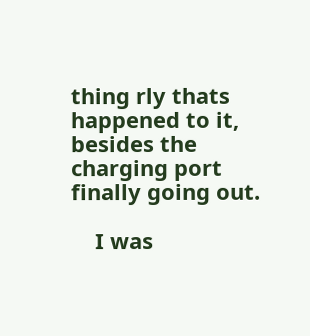thing rly thats happened to it, besides the charging port finally going out.

    I was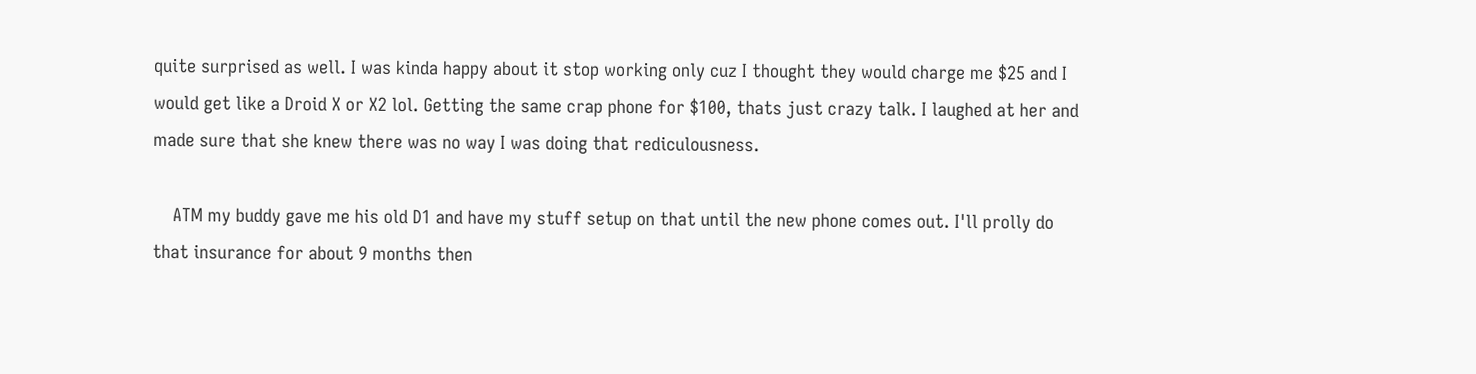quite surprised as well. I was kinda happy about it stop working only cuz I thought they would charge me $25 and I would get like a Droid X or X2 lol. Getting the same crap phone for $100, thats just crazy talk. I laughed at her and made sure that she knew there was no way I was doing that rediculousness.

    ATM my buddy gave me his old D1 and have my stuff setup on that until the new phone comes out. I'll prolly do that insurance for about 9 months then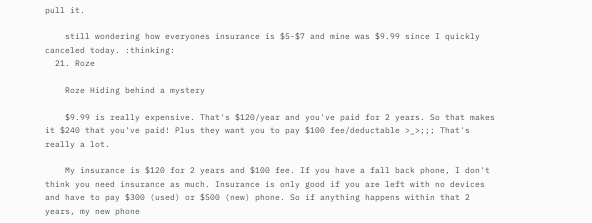pull it.

    still wondering how everyones insurance is $5-$7 and mine was $9.99 since I quickly canceled today. :thinking:
  21. Roze

    Roze Hiding behind a mystery

    $9.99 is really expensive. That's $120/year and you've paid for 2 years. So that makes it $240 that you've paid! Plus they want you to pay $100 fee/deductable >_>;;; That's really a lot.

    My insurance is $120 for 2 years and $100 fee. If you have a fall back phone, I don't think you need insurance as much. Insurance is only good if you are left with no devices and have to pay $300 (used) or $500 (new) phone. So if anything happens within that 2 years, my new phone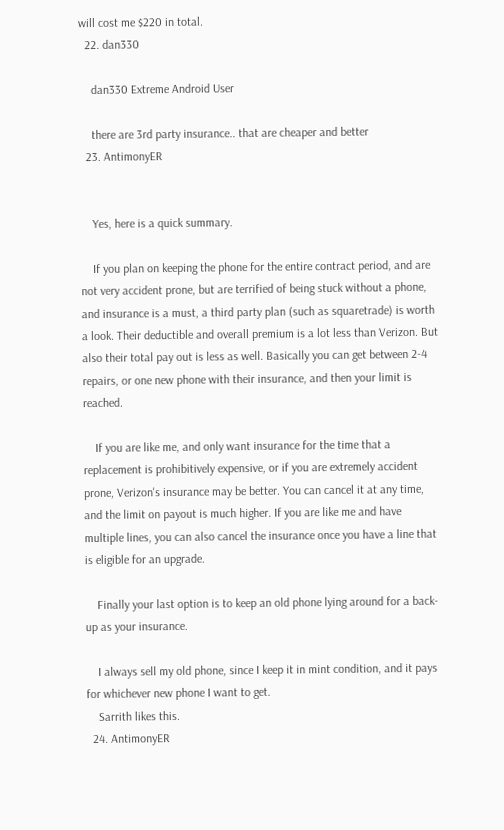will cost me $220 in total.
  22. dan330

    dan330 Extreme Android User

    there are 3rd party insurance.. that are cheaper and better
  23. AntimonyER


    Yes, here is a quick summary.

    If you plan on keeping the phone for the entire contract period, and are not very accident prone, but are terrified of being stuck without a phone, and insurance is a must, a third party plan (such as squaretrade) is worth a look. Their deductible and overall premium is a lot less than Verizon. But also their total pay out is less as well. Basically you can get between 2-4 repairs, or one new phone with their insurance, and then your limit is reached.

    If you are like me, and only want insurance for the time that a replacement is prohibitively expensive, or if you are extremely accident prone, Verizon's insurance may be better. You can cancel it at any time, and the limit on payout is much higher. If you are like me and have multiple lines, you can also cancel the insurance once you have a line that is eligible for an upgrade.

    Finally your last option is to keep an old phone lying around for a back-up as your insurance.

    I always sell my old phone, since I keep it in mint condition, and it pays for whichever new phone I want to get.
    Sarrith likes this.
  24. AntimonyER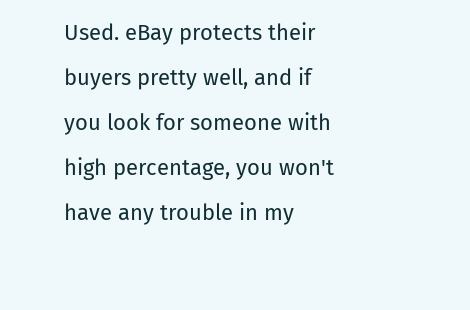Used. eBay protects their buyers pretty well, and if you look for someone with high percentage, you won't have any trouble in my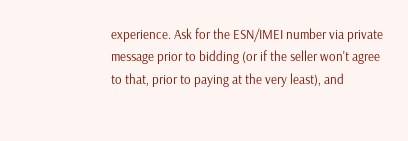experience. Ask for the ESN/IMEI number via private message prior to bidding (or if the seller won't agree to that, prior to paying at the very least), and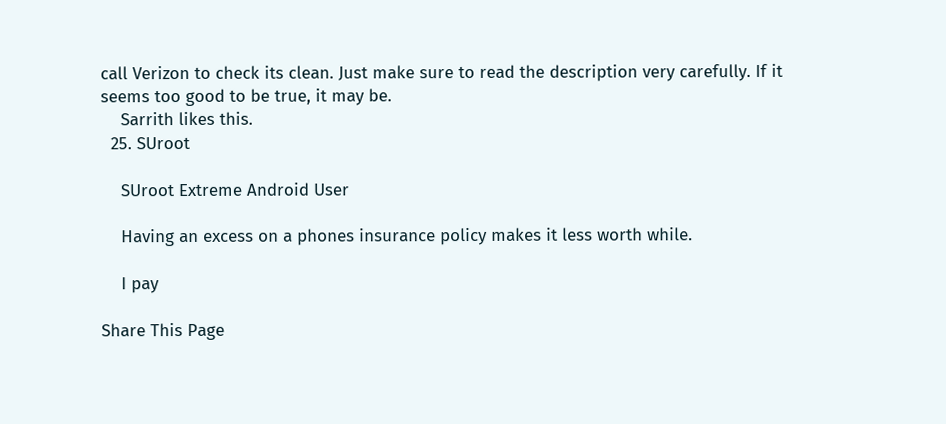call Verizon to check its clean. Just make sure to read the description very carefully. If it seems too good to be true, it may be.
    Sarrith likes this.
  25. SUroot

    SUroot Extreme Android User

    Having an excess on a phones insurance policy makes it less worth while.

    I pay

Share This Page